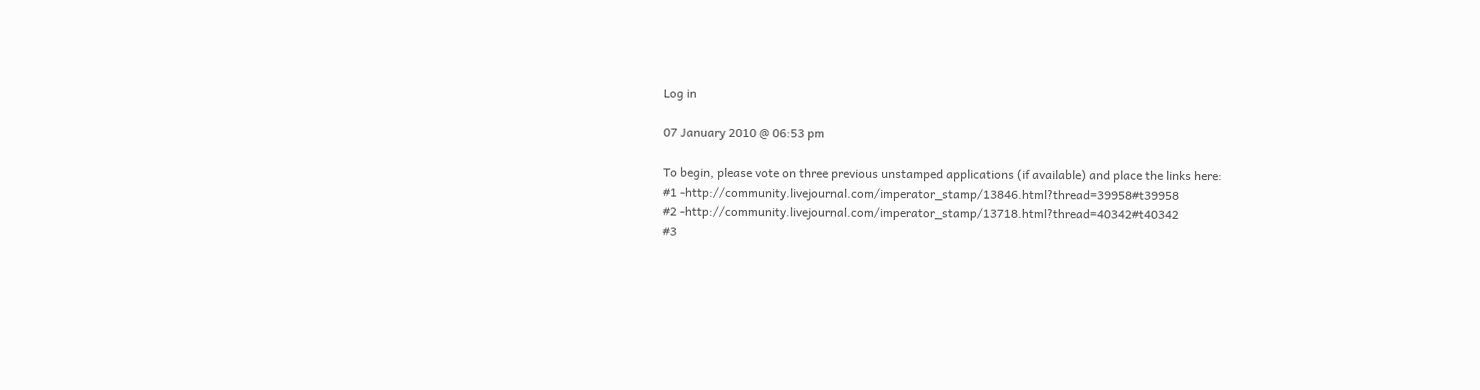Log in

07 January 2010 @ 06:53 pm

To begin, please vote on three previous unstamped applications (if available) and place the links here:
#1 -http://community.livejournal.com/imperator_stamp/13846.html?thread=39958#t39958
#2 -http://community.livejournal.com/imperator_stamp/13718.html?thread=40342#t40342
#3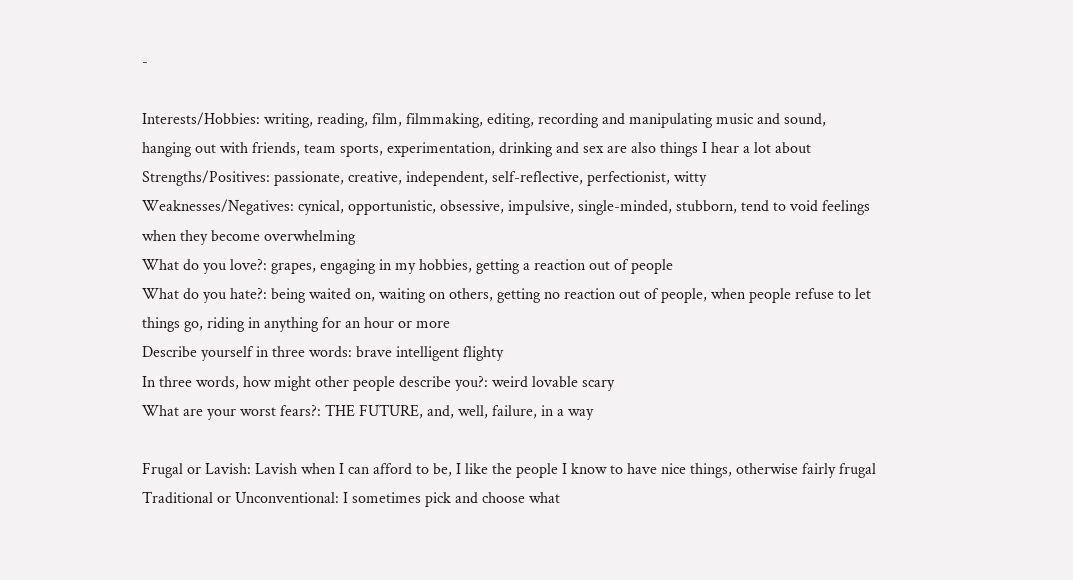-

Interests/Hobbies: writing, reading, film, filmmaking, editing, recording and manipulating music and sound, hanging out with friends, team sports, experimentation, drinking and sex are also things I hear a lot about
Strengths/Positives: passionate, creative, independent, self-reflective, perfectionist, witty
Weaknesses/Negatives: cynical, opportunistic, obsessive, impulsive, single-minded, stubborn, tend to void feelings when they become overwhelming
What do you love?: grapes, engaging in my hobbies, getting a reaction out of people
What do you hate?: being waited on, waiting on others, getting no reaction out of people, when people refuse to let things go, riding in anything for an hour or more
Describe yourself in three words: brave intelligent flighty
In three words, how might other people describe you?: weird lovable scary
What are your worst fears?: THE FUTURE, and, well, failure, in a way

Frugal or Lavish: Lavish when I can afford to be, I like the people I know to have nice things, otherwise fairly frugal
Traditional or Unconventional: I sometimes pick and choose what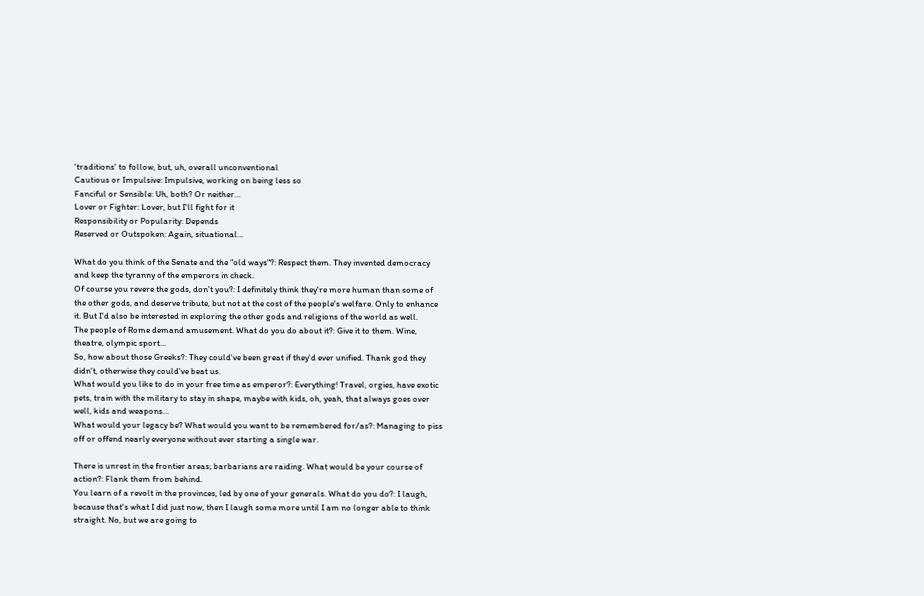'traditions' to follow, but, uh, overall unconventional
Cautious or Impulsive: Impulsive, working on being less so
Fanciful or Sensible: Uh, both? Or neither...
Lover or Fighter: Lover, but I'll fight for it
Responsibility or Popularity: Depends
Reserved or Outspoken: Again, situational...

What do you think of the Senate and the "old ways"?: Respect them. They invented democracy and keep the tyranny of the emperors in check.
Of course you revere the gods, don't you?: I definitely think they're more human than some of the other gods, and deserve tribute, but not at the cost of the people's welfare. Only to enhance it. But I'd also be interested in exploring the other gods and religions of the world as well.
The people of Rome demand amusement. What do you do about it?: Give it to them. Wine, theatre, olympic sport...
So, how about those Greeks?: They could've been great if they'd ever unified. Thank god they didn't, otherwise they could've beat us.
What would you like to do in your free time as emperor?: Everything! Travel, orgies, have exotic pets, train with the military to stay in shape, maybe with kids, oh, yeah, that always goes over well, kids and weapons...
What would your legacy be? What would you want to be remembered for/as?: Managing to piss off or offend nearly everyone without ever starting a single war.

There is unrest in the frontier areas; barbarians are raiding. What would be your course of action?: Flank them from behind.
You learn of a revolt in the provinces, led by one of your generals. What do you do?: I laugh, because that's what I did just now, then I laugh some more until I am no longer able to think straight. No, but we are going to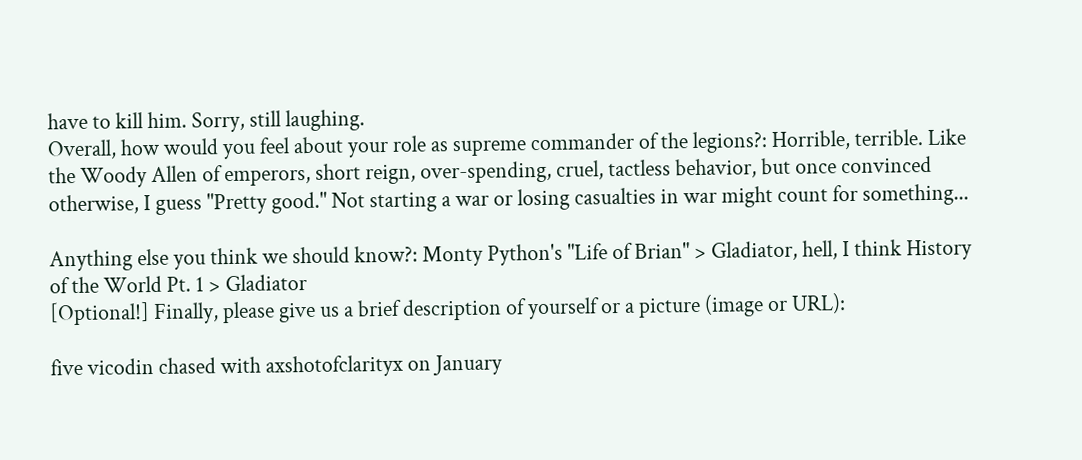have to kill him. Sorry, still laughing.
Overall, how would you feel about your role as supreme commander of the legions?: Horrible, terrible. Like the Woody Allen of emperors, short reign, over-spending, cruel, tactless behavior, but once convinced otherwise, I guess "Pretty good." Not starting a war or losing casualties in war might count for something...

Anything else you think we should know?: Monty Python's "Life of Brian" > Gladiator, hell, I think History of the World Pt. 1 > Gladiator
[Optional!] Finally, please give us a brief description of yourself or a picture (image or URL):

five vicodin chased with axshotofclarityx on January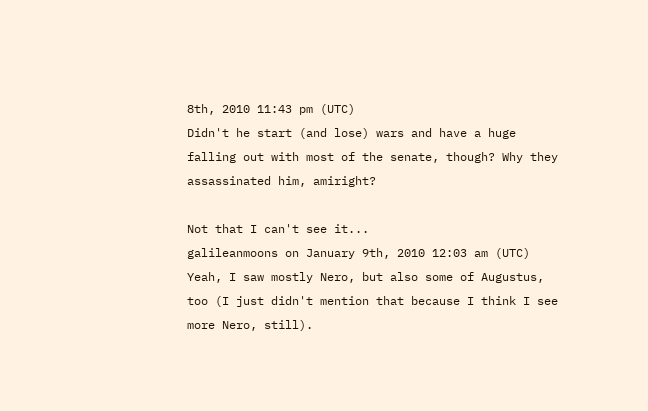8th, 2010 11:43 pm (UTC)
Didn't he start (and lose) wars and have a huge falling out with most of the senate, though? Why they assassinated him, amiright?

Not that I can't see it...
galileanmoons on January 9th, 2010 12:03 am (UTC)
Yeah, I saw mostly Nero, but also some of Augustus, too (I just didn't mention that because I think I see more Nero, still).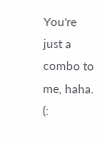You're just a combo to me, haha. (: